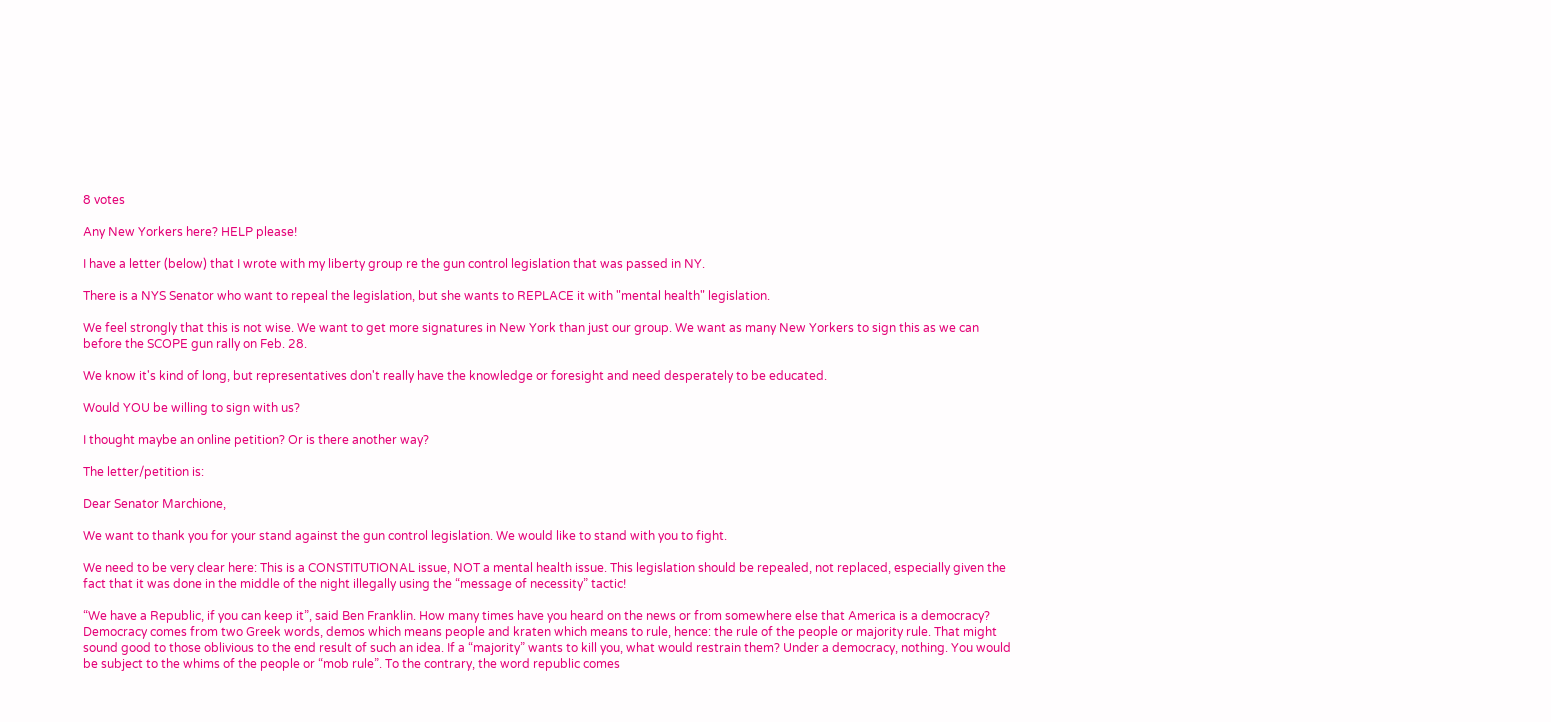8 votes

Any New Yorkers here? HELP please!

I have a letter (below) that I wrote with my liberty group re the gun control legislation that was passed in NY.

There is a NYS Senator who want to repeal the legislation, but she wants to REPLACE it with "mental health" legislation.

We feel strongly that this is not wise. We want to get more signatures in New York than just our group. We want as many New Yorkers to sign this as we can before the SCOPE gun rally on Feb. 28.

We know it's kind of long, but representatives don't really have the knowledge or foresight and need desperately to be educated.

Would YOU be willing to sign with us?

I thought maybe an online petition? Or is there another way?

The letter/petition is:

Dear Senator Marchione,

We want to thank you for your stand against the gun control legislation. We would like to stand with you to fight.

We need to be very clear here: This is a CONSTITUTIONAL issue, NOT a mental health issue. This legislation should be repealed, not replaced, especially given the fact that it was done in the middle of the night illegally using the “message of necessity” tactic!

“We have a Republic, if you can keep it”, said Ben Franklin. How many times have you heard on the news or from somewhere else that America is a democracy? Democracy comes from two Greek words, demos which means people and kraten which means to rule, hence: the rule of the people or majority rule. That might sound good to those oblivious to the end result of such an idea. If a “majority” wants to kill you, what would restrain them? Under a democracy, nothing. You would be subject to the whims of the people or “mob rule”. To the contrary, the word republic comes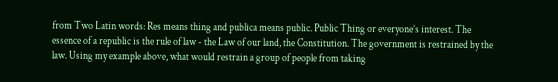from Two Latin words: Res means thing and publica means public. Public Thing or everyone’s interest. The essence of a republic is the rule of law - the Law of our land, the Constitution. The government is restrained by the law. Using my example above, what would restrain a group of people from taking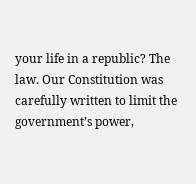your life in a republic? The law. Our Constitution was carefully written to limit the government’s power,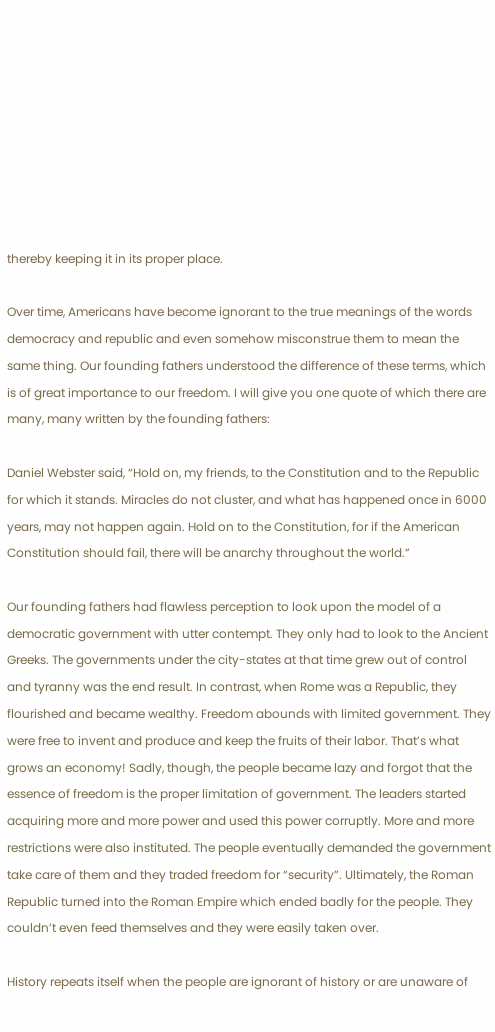thereby keeping it in its proper place.

Over time, Americans have become ignorant to the true meanings of the words democracy and republic and even somehow misconstrue them to mean the same thing. Our founding fathers understood the difference of these terms, which is of great importance to our freedom. I will give you one quote of which there are many, many written by the founding fathers:

Daniel Webster said, “Hold on, my friends, to the Constitution and to the Republic for which it stands. Miracles do not cluster, and what has happened once in 6000 years, may not happen again. Hold on to the Constitution, for if the American Constitution should fail, there will be anarchy throughout the world.”

Our founding fathers had flawless perception to look upon the model of a democratic government with utter contempt. They only had to look to the Ancient Greeks. The governments under the city-states at that time grew out of control and tyranny was the end result. In contrast, when Rome was a Republic, they flourished and became wealthy. Freedom abounds with limited government. They were free to invent and produce and keep the fruits of their labor. That’s what grows an economy! Sadly, though, the people became lazy and forgot that the essence of freedom is the proper limitation of government. The leaders started acquiring more and more power and used this power corruptly. More and more restrictions were also instituted. The people eventually demanded the government take care of them and they traded freedom for “security”. Ultimately, the Roman Republic turned into the Roman Empire which ended badly for the people. They couldn’t even feed themselves and they were easily taken over.

History repeats itself when the people are ignorant of history or are unaware of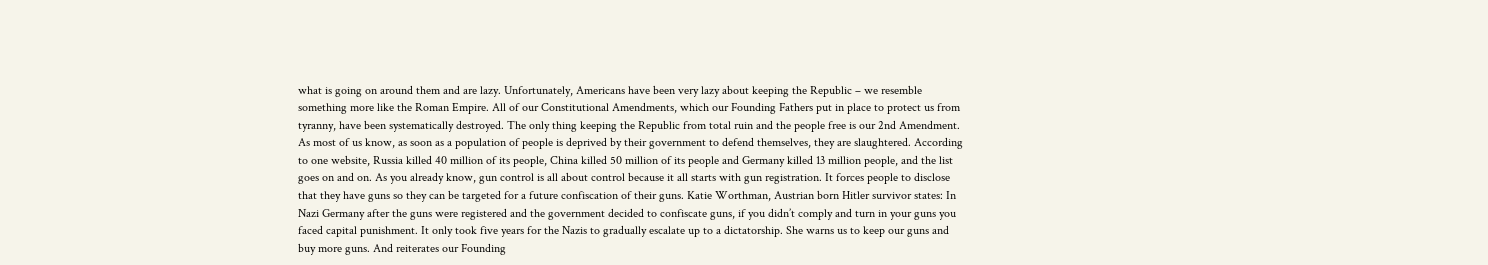what is going on around them and are lazy. Unfortunately, Americans have been very lazy about keeping the Republic – we resemble something more like the Roman Empire. All of our Constitutional Amendments, which our Founding Fathers put in place to protect us from tyranny, have been systematically destroyed. The only thing keeping the Republic from total ruin and the people free is our 2nd Amendment. As most of us know, as soon as a population of people is deprived by their government to defend themselves, they are slaughtered. According to one website, Russia killed 40 million of its people, China killed 50 million of its people and Germany killed 13 million people, and the list goes on and on. As you already know, gun control is all about control because it all starts with gun registration. It forces people to disclose that they have guns so they can be targeted for a future confiscation of their guns. Katie Worthman, Austrian born Hitler survivor states: In Nazi Germany after the guns were registered and the government decided to confiscate guns, if you didn’t comply and turn in your guns you faced capital punishment. It only took five years for the Nazis to gradually escalate up to a dictatorship. She warns us to keep our guns and buy more guns. And reiterates our Founding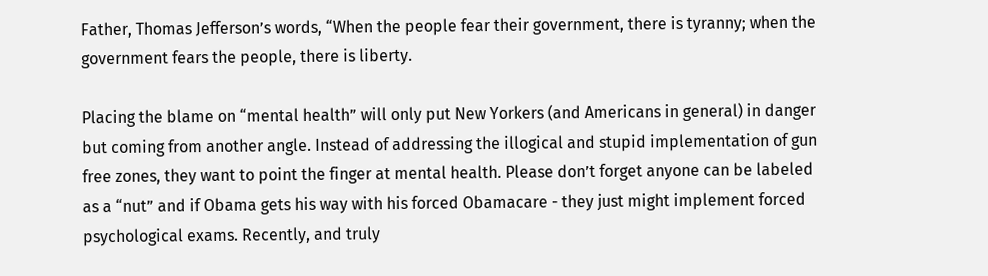Father, Thomas Jefferson’s words, “When the people fear their government, there is tyranny; when the government fears the people, there is liberty.

Placing the blame on “mental health” will only put New Yorkers (and Americans in general) in danger but coming from another angle. Instead of addressing the illogical and stupid implementation of gun free zones, they want to point the finger at mental health. Please don’t forget anyone can be labeled as a “nut” and if Obama gets his way with his forced Obamacare - they just might implement forced psychological exams. Recently, and truly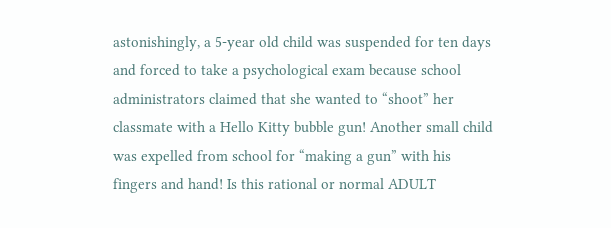astonishingly, a 5-year old child was suspended for ten days and forced to take a psychological exam because school administrators claimed that she wanted to “shoot” her classmate with a Hello Kitty bubble gun! Another small child was expelled from school for “making a gun” with his fingers and hand! Is this rational or normal ADULT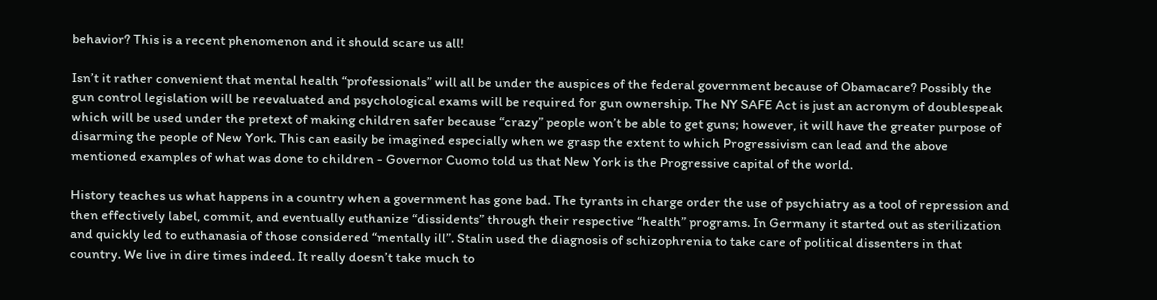behavior? This is a recent phenomenon and it should scare us all!

Isn’t it rather convenient that mental health “professionals” will all be under the auspices of the federal government because of Obamacare? Possibly the gun control legislation will be reevaluated and psychological exams will be required for gun ownership. The NY SAFE Act is just an acronym of doublespeak which will be used under the pretext of making children safer because “crazy” people won’t be able to get guns; however, it will have the greater purpose of disarming the people of New York. This can easily be imagined especially when we grasp the extent to which Progressivism can lead and the above mentioned examples of what was done to children - Governor Cuomo told us that New York is the Progressive capital of the world.

History teaches us what happens in a country when a government has gone bad. The tyrants in charge order the use of psychiatry as a tool of repression and then effectively label, commit, and eventually euthanize “dissidents” through their respective “health” programs. In Germany it started out as sterilization and quickly led to euthanasia of those considered “mentally ill”. Stalin used the diagnosis of schizophrenia to take care of political dissenters in that country. We live in dire times indeed. It really doesn’t take much to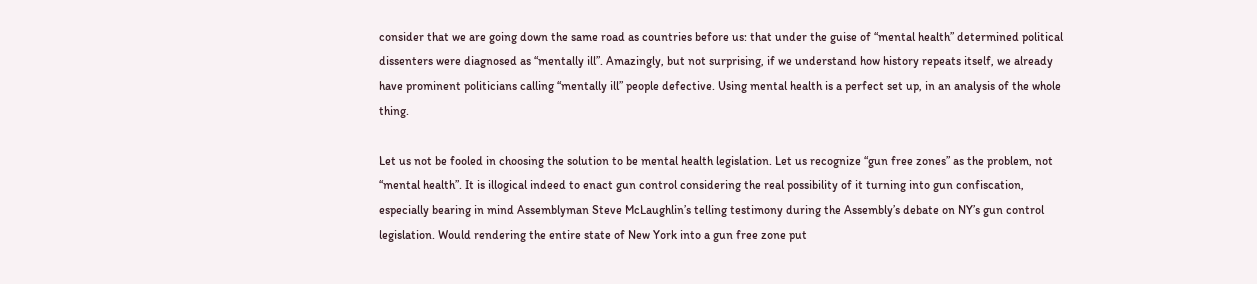consider that we are going down the same road as countries before us: that under the guise of “mental health” determined political dissenters were diagnosed as “mentally ill”. Amazingly, but not surprising, if we understand how history repeats itself, we already have prominent politicians calling “mentally ill” people defective. Using mental health is a perfect set up, in an analysis of the whole thing.

Let us not be fooled in choosing the solution to be mental health legislation. Let us recognize “gun free zones” as the problem, not “mental health”. It is illogical indeed to enact gun control considering the real possibility of it turning into gun confiscation, especially bearing in mind Assemblyman Steve McLaughlin’s telling testimony during the Assembly’s debate on NY’s gun control legislation. Would rendering the entire state of New York into a gun free zone put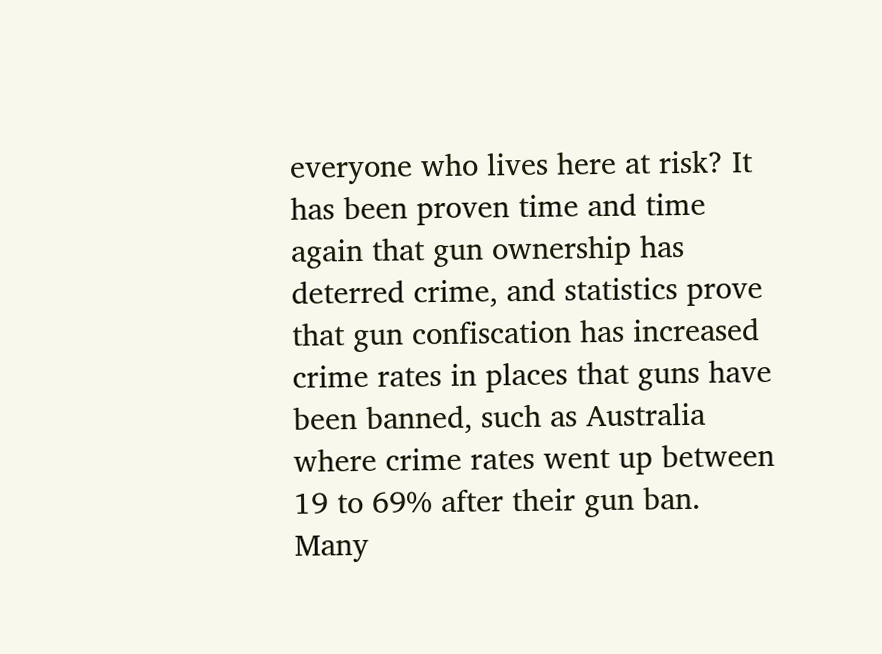everyone who lives here at risk? It has been proven time and time again that gun ownership has deterred crime, and statistics prove that gun confiscation has increased crime rates in places that guns have been banned, such as Australia where crime rates went up between 19 to 69% after their gun ban. Many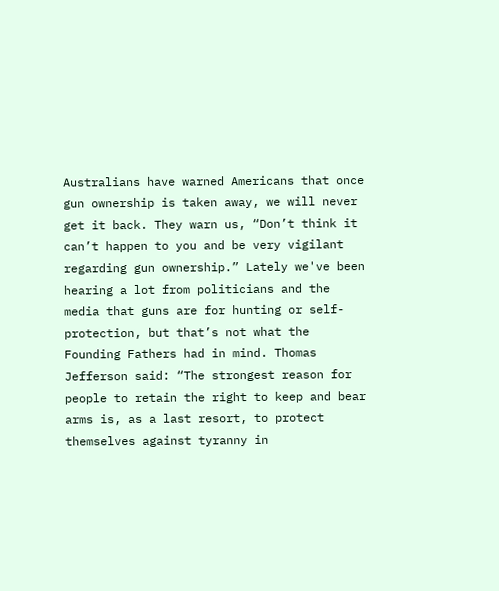Australians have warned Americans that once gun ownership is taken away, we will never get it back. They warn us, “Don’t think it can’t happen to you and be very vigilant regarding gun ownership.” Lately we've been hearing a lot from politicians and the media that guns are for hunting or self-protection, but that’s not what the Founding Fathers had in mind. Thomas Jefferson said: “The strongest reason for people to retain the right to keep and bear arms is, as a last resort, to protect themselves against tyranny in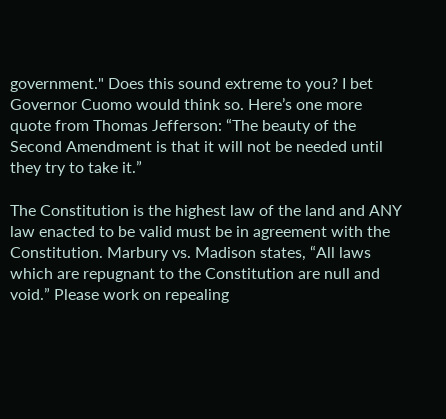government." Does this sound extreme to you? I bet Governor Cuomo would think so. Here’s one more quote from Thomas Jefferson: “The beauty of the Second Amendment is that it will not be needed until they try to take it.”

The Constitution is the highest law of the land and ANY law enacted to be valid must be in agreement with the Constitution. Marbury vs. Madison states, “All laws which are repugnant to the Constitution are null and void.” Please work on repealing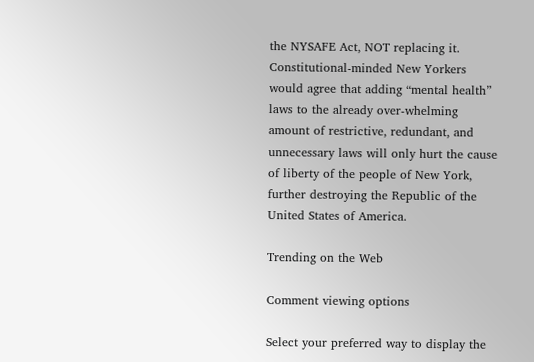the NYSAFE Act, NOT replacing it. Constitutional-minded New Yorkers would agree that adding “mental health” laws to the already over-whelming amount of restrictive, redundant, and unnecessary laws will only hurt the cause of liberty of the people of New York, further destroying the Republic of the United States of America.

Trending on the Web

Comment viewing options

Select your preferred way to display the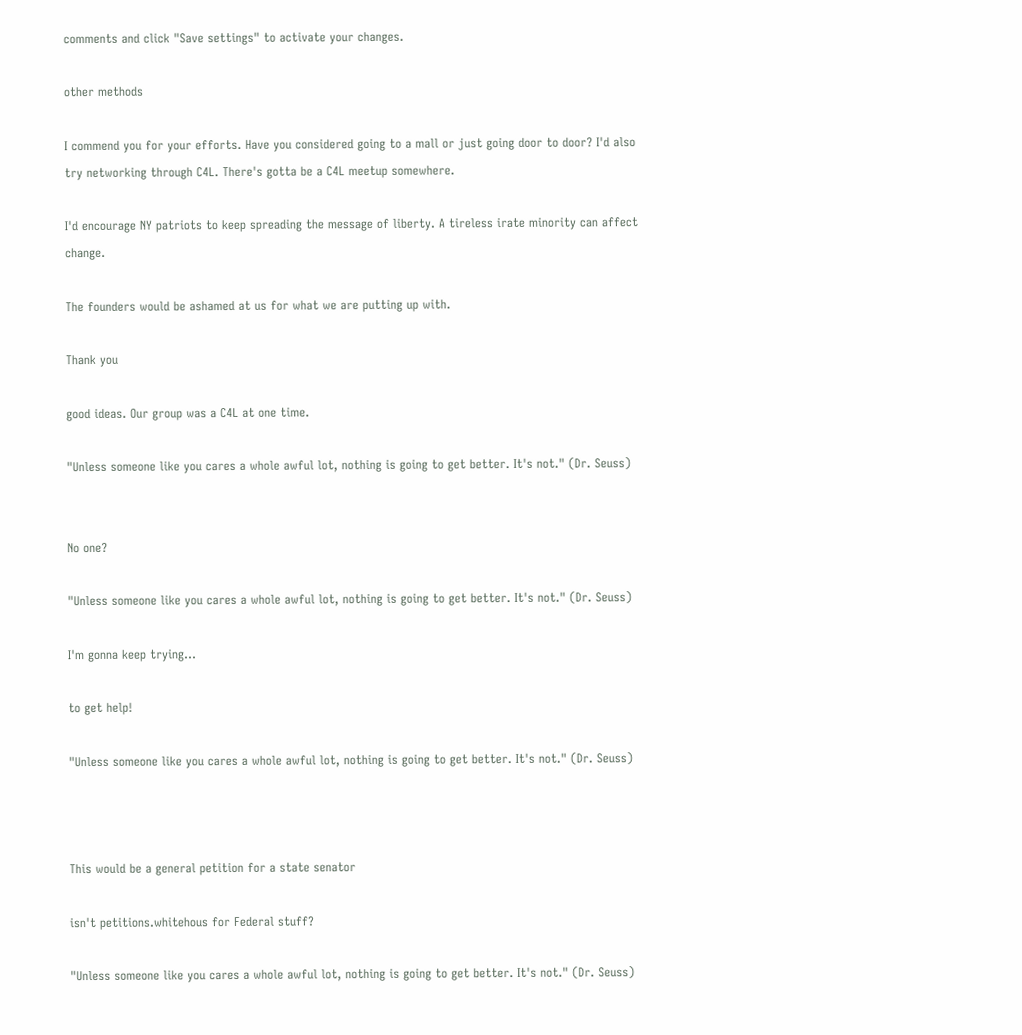comments and click "Save settings" to activate your changes.

other methods

I commend you for your efforts. Have you considered going to a mall or just going door to door? I'd also try networking through C4L. There's gotta be a C4L meetup somewhere.

I'd encourage NY patriots to keep spreading the message of liberty. A tireless irate minority can affect change.

The founders would be ashamed at us for what we are putting up with.

Thank you

good ideas. Our group was a C4L at one time.

"Unless someone like you cares a whole awful lot, nothing is going to get better. It's not." (Dr. Seuss)


No one?

"Unless someone like you cares a whole awful lot, nothing is going to get better. It's not." (Dr. Seuss)

I'm gonna keep trying...

to get help!

"Unless someone like you cares a whole awful lot, nothing is going to get better. It's not." (Dr. Seuss)



This would be a general petition for a state senator

isn't petitions.whitehous for Federal stuff?

"Unless someone like you cares a whole awful lot, nothing is going to get better. It's not." (Dr. Seuss)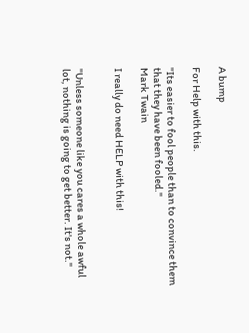A bump

For Help with this.

"Its easier to fool people than to convince them that they have been fooled."
Mark Twain

I really do need HELP with this!


"Unless someone like you cares a whole awful lot, nothing is going to get better. It's not."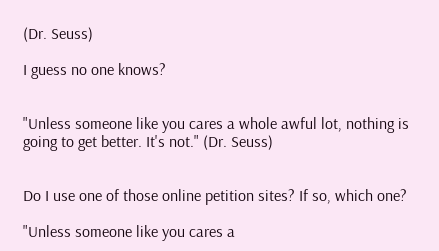(Dr. Seuss)

I guess no one knows?


"Unless someone like you cares a whole awful lot, nothing is going to get better. It's not." (Dr. Seuss)


Do I use one of those online petition sites? If so, which one?

"Unless someone like you cares a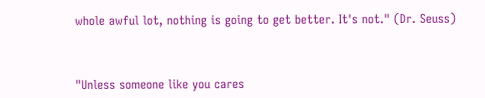whole awful lot, nothing is going to get better. It's not." (Dr. Seuss)



"Unless someone like you cares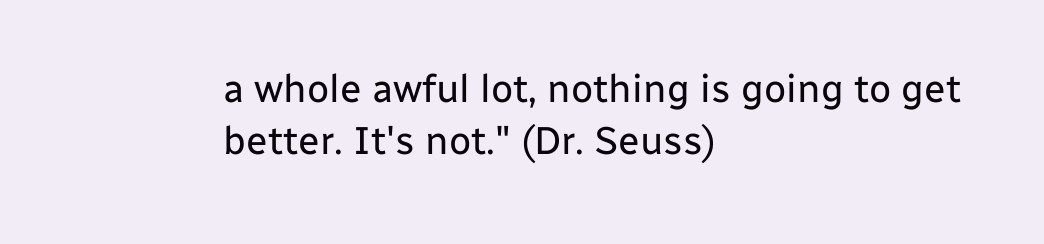a whole awful lot, nothing is going to get better. It's not." (Dr. Seuss)